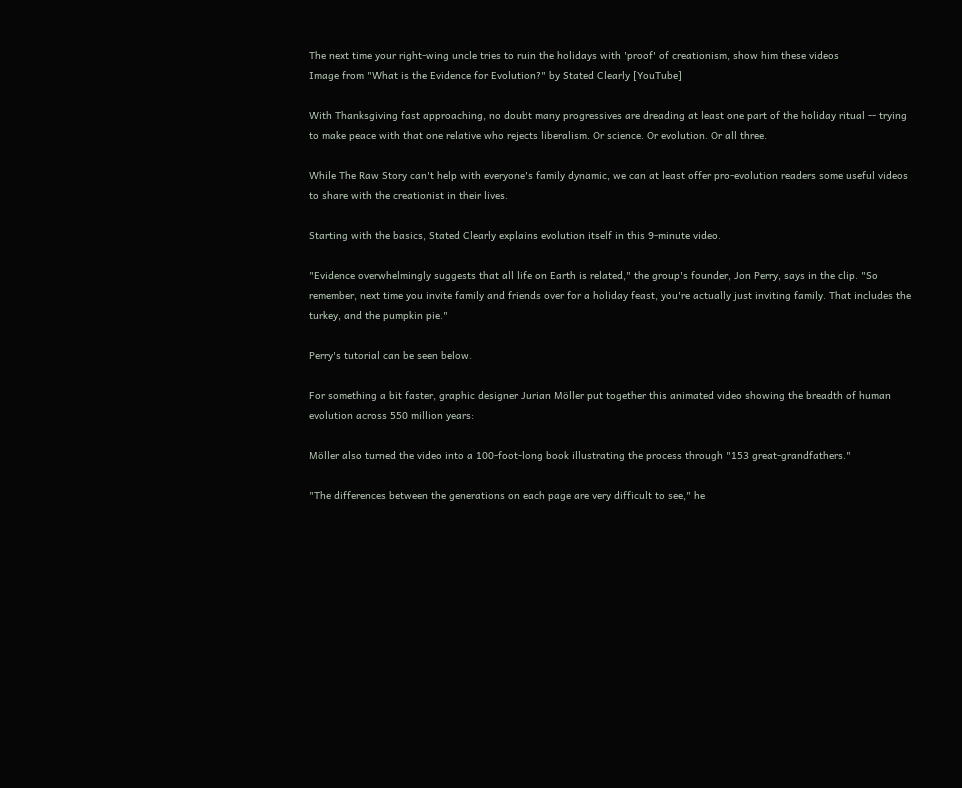The next time your right-wing uncle tries to ruin the holidays with 'proof' of creationism, show him these videos
Image from "What is the Evidence for Evolution?" by Stated Clearly [YouTube]

With Thanksgiving fast approaching, no doubt many progressives are dreading at least one part of the holiday ritual -- trying to make peace with that one relative who rejects liberalism. Or science. Or evolution. Or all three.

While The Raw Story can't help with everyone's family dynamic, we can at least offer pro-evolution readers some useful videos to share with the creationist in their lives.

Starting with the basics, Stated Clearly explains evolution itself in this 9-minute video.

"Evidence overwhelmingly suggests that all life on Earth is related," the group's founder, Jon Perry, says in the clip. "So remember, next time you invite family and friends over for a holiday feast, you're actually just inviting family. That includes the turkey, and the pumpkin pie."

Perry's tutorial can be seen below.

For something a bit faster, graphic designer Jurian Möller put together this animated video showing the breadth of human evolution across 550 million years:

Möller also turned the video into a 100-foot-long book illustrating the process through "153 great-grandfathers."

"The differences between the generations on each page are very difficult to see," he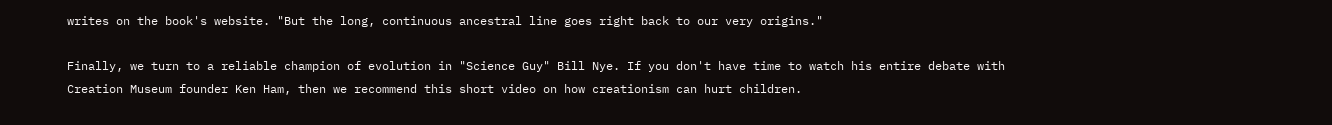writes on the book's website. "But the long, continuous ancestral line goes right back to our very origins."

Finally, we turn to a reliable champion of evolution in "Science Guy" Bill Nye. If you don't have time to watch his entire debate with Creation Museum founder Ken Ham, then we recommend this short video on how creationism can hurt children.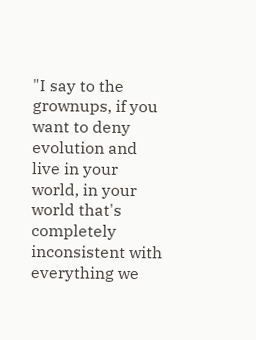"I say to the grownups, if you want to deny evolution and live in your world, in your world that's completely inconsistent with everything we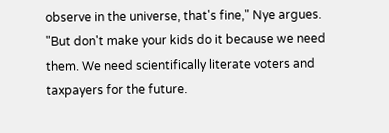observe in the universe, that's fine," Nye argues. "But don't make your kids do it because we need them. We need scientifically literate voters and taxpayers for the future.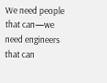We need people that can—we need engineers that can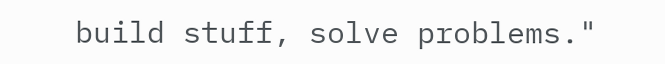build stuff, solve problems."